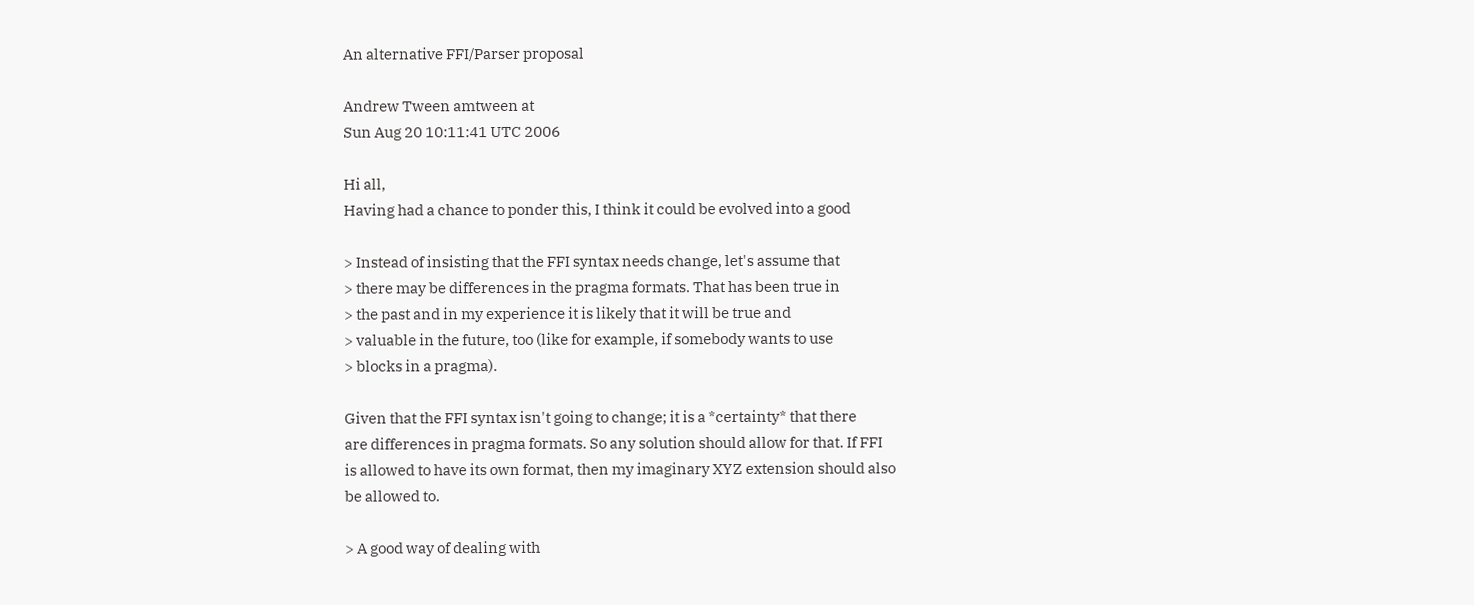An alternative FFI/Parser proposal

Andrew Tween amtween at
Sun Aug 20 10:11:41 UTC 2006

Hi all,
Having had a chance to ponder this, I think it could be evolved into a good

> Instead of insisting that the FFI syntax needs change, let's assume that
> there may be differences in the pragma formats. That has been true in
> the past and in my experience it is likely that it will be true and
> valuable in the future, too (like for example, if somebody wants to use
> blocks in a pragma).

Given that the FFI syntax isn't going to change; it is a *certainty* that there
are differences in pragma formats. So any solution should allow for that. If FFI
is allowed to have its own format, then my imaginary XYZ extension should also
be allowed to.

> A good way of dealing with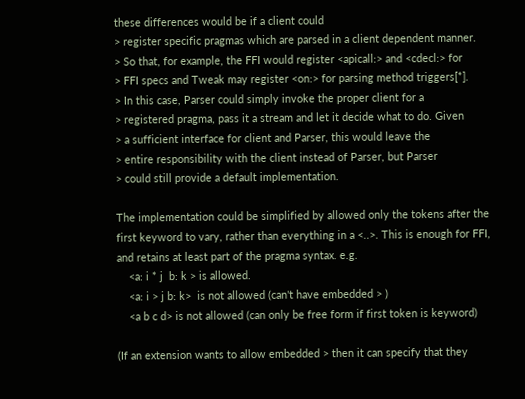these differences would be if a client could
> register specific pragmas which are parsed in a client dependent manner.
> So that, for example, the FFI would register <apicall:> and <cdecl:> for
> FFI specs and Tweak may register <on:> for parsing method triggers[*].
> In this case, Parser could simply invoke the proper client for a
> registered pragma, pass it a stream and let it decide what to do. Given
> a sufficient interface for client and Parser, this would leave the
> entire responsibility with the client instead of Parser, but Parser
> could still provide a default implementation.

The implementation could be simplified by allowed only the tokens after the
first keyword to vary, rather than everything in a <..>. This is enough for FFI,
and retains at least part of the pragma syntax. e.g.
    <a: i * j  b: k > is allowed.
    <a: i > j b: k>  is not allowed (can't have embedded > )
    <a b c d> is not allowed (can only be free form if first token is keyword)

(If an extension wants to allow embedded > then it can specify that they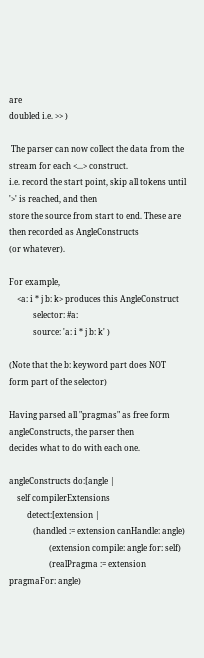are
doubled i.e. >> )

 The parser can now collect the data from the stream for each <...> construct.
i.e. record the start point, skip all tokens until '>' is reached, and then
store the source from start to end. These are then recorded as AngleConstructs
(or whatever).

For example,
    <a: i * j b: k> produces this AngleConstruct
            selector: #a:
            source: 'a: i * j b: k' )

(Note that the b: keyword part does NOT form part of the selector)

Having parsed all "pragmas" as free form angleConstructs, the parser then
decides what to do with each one.

angleConstructs do:[angle |
    self compilerExtensions
         detect:[extension |
            (handled := extension canHandle: angle)
                    (extension compile: angle for: self)
                    (realPragma := extension pragmaFor: angle)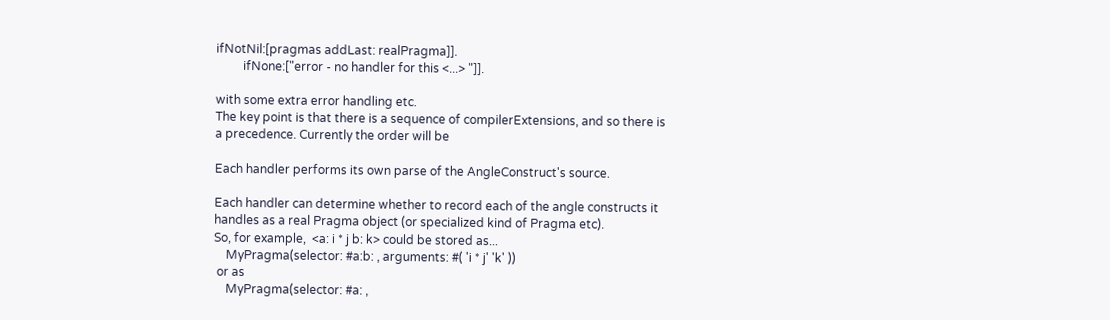ifNotNil:[pragmas addLast: realPragma]].
         ifNone:["error - no handler for this <...> "]].

with some extra error handling etc.
The key point is that there is a sequence of compilerExtensions, and so there is
a precedence. Currently the order will be

Each handler performs its own parse of the AngleConstruct's source.

Each handler can determine whether to record each of the angle constructs it
handles as a real Pragma object (or specialized kind of Pragma etc).
So, for example,  <a: i * j b: k> could be stored as...
    MyPragma(selector: #a:b: , arguments: #( 'i * j' 'k' ))
 or as
    MyPragma(selector: #a: ,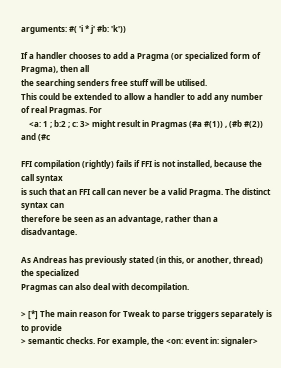arguments: #( 'i * j' #b: 'k'))

If a handler chooses to add a Pragma (or specialized form of Pragma), then all
the searching senders free stuff will be utilised.
This could be extended to allow a handler to add any number of real Pragmas. For
    <a: 1 ; b:2 ; c: 3> might result in Pragmas (#a #(1)) , (#b #(2)) and (#c

FFI compilation (rightly) fails if FFI is not installed, because the call syntax
is such that an FFI call can never be a valid Pragma. The distinct syntax can
therefore be seen as an advantage, rather than a disadvantage.

As Andreas has previously stated (in this, or another, thread) the specialized
Pragmas can also deal with decompilation.

> [*] The main reason for Tweak to parse triggers separately is to provide
> semantic checks. For example, the <on: event in: signaler>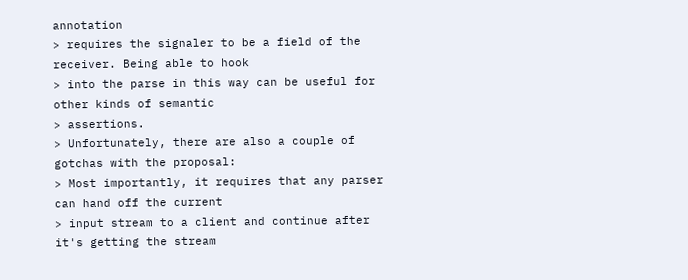annotation
> requires the signaler to be a field of the receiver. Being able to hook
> into the parse in this way can be useful for other kinds of semantic
> assertions.
> Unfortunately, there are also a couple of gotchas with the proposal:
> Most importantly, it requires that any parser can hand off the current
> input stream to a client and continue after it's getting the stream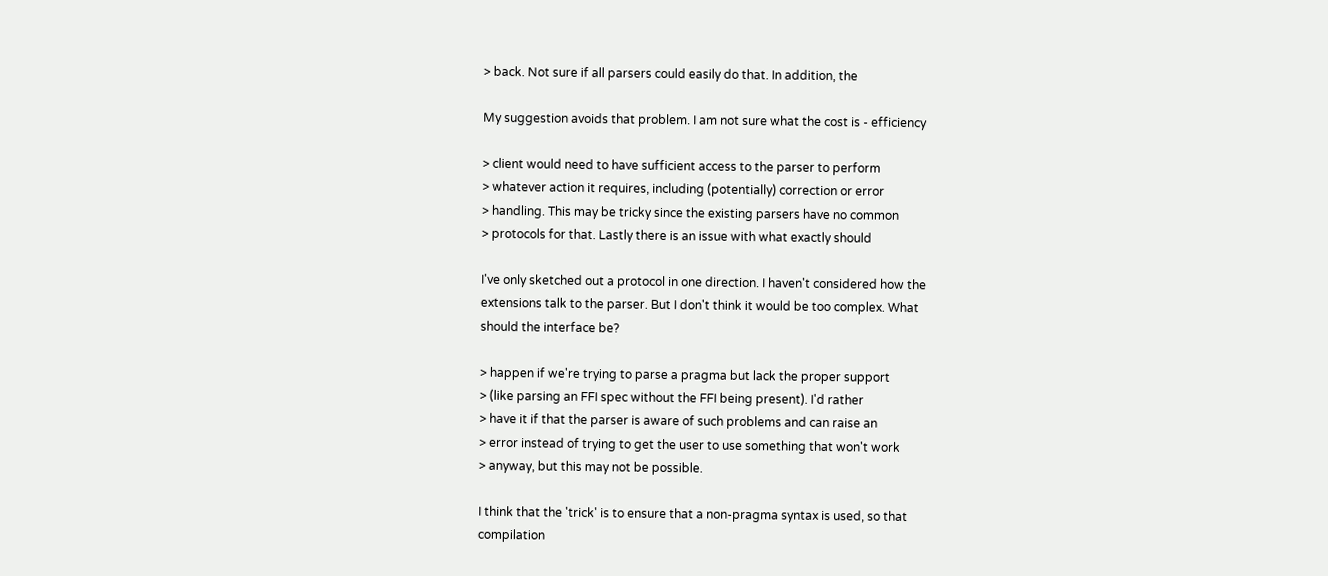> back. Not sure if all parsers could easily do that. In addition, the

My suggestion avoids that problem. I am not sure what the cost is - efficiency

> client would need to have sufficient access to the parser to perform
> whatever action it requires, including (potentially) correction or error
> handling. This may be tricky since the existing parsers have no common
> protocols for that. Lastly there is an issue with what exactly should

I've only sketched out a protocol in one direction. I haven't considered how the
extensions talk to the parser. But I don't think it would be too complex. What
should the interface be?

> happen if we're trying to parse a pragma but lack the proper support
> (like parsing an FFI spec without the FFI being present). I'd rather
> have it if that the parser is aware of such problems and can raise an
> error instead of trying to get the user to use something that won't work
> anyway, but this may not be possible.

I think that the 'trick' is to ensure that a non-pragma syntax is used, so that
compilation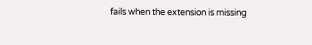fails when the extension is missing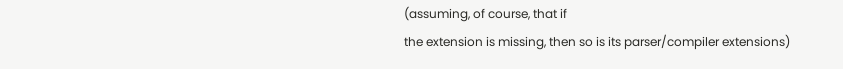(assuming, of course, that if
the extension is missing, then so is its parser/compiler extensions)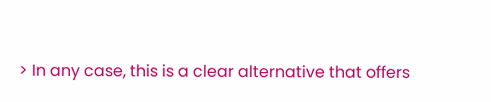> In any case, this is a clear alternative that offers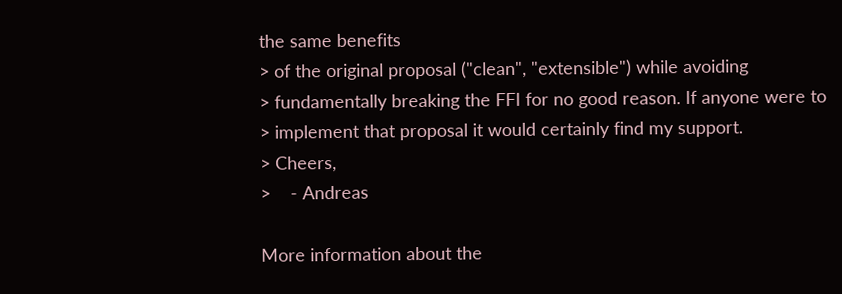the same benefits
> of the original proposal ("clean", "extensible") while avoiding
> fundamentally breaking the FFI for no good reason. If anyone were to
> implement that proposal it would certainly find my support.
> Cheers,
>    - Andreas

More information about the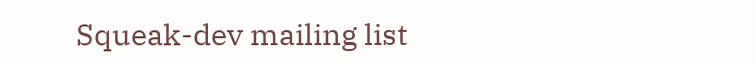Squeak-dev mailing list